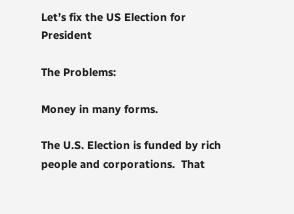Let’s fix the US Election for President

The Problems:

Money in many forms.

The U.S. Election is funded by rich people and corporations.  That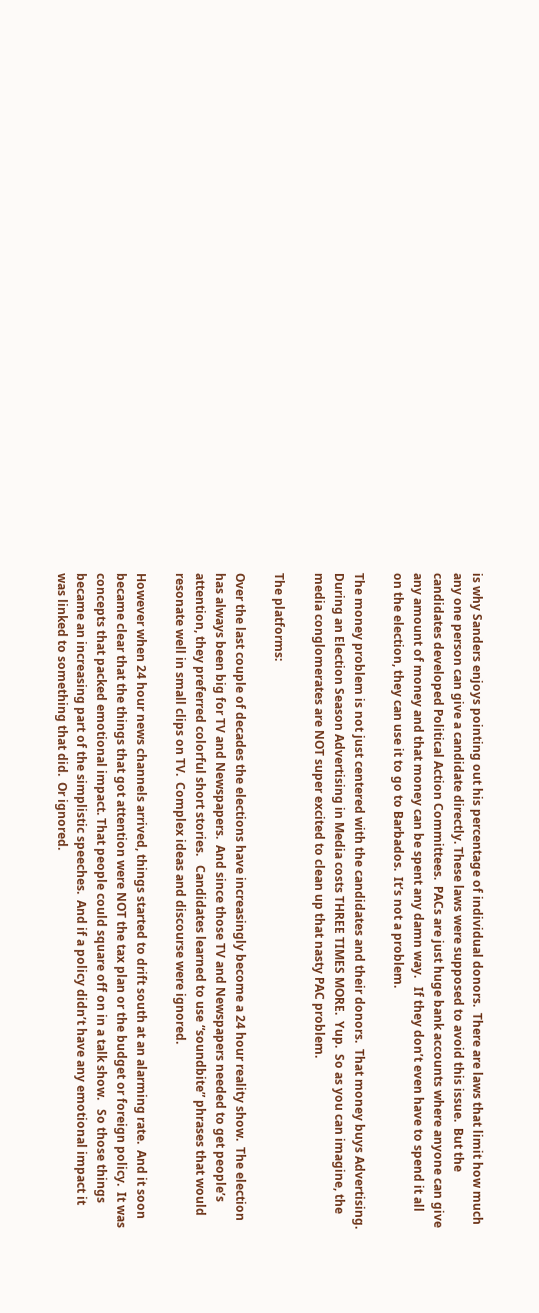is why Sanders enjoys pointing out his percentage of individual donors.  There are laws that limit how much any one person can give a candidate directly. These laws were supposed to avoid this issue.  But the candidates developed Political Action Committees.  PACs are just huge bank accounts where anyone can give any amount of money and that money can be spent any damn way.   If they don’t even have to spend it all on the election, they can use it to go to Barbados.  It’s not a problem.

The money problem is not just centered with the candidates and their donors.  That money buys Advertising.  During an Election Season Advertising in Media costs THREE TIMES MORE.  Yup.  So as you can imagine, the media conglomerates are NOT super excited to clean up that nasty PAC problem.

The platforms:

Over the last couple of decades the elections have increasingly become a 24 hour reality show.  The election has always been big for TV and Newspapers.  And since those TV and Newspapers needed to get people’s attention, they preferred colorful short stories.   Candidates learned to use “soundbite” phrases that would resonate well in small clips on TV.  Complex ideas and discourse were ignored.

However when 24 hour news channels arrived, things started to drift south at an alarming rate.  And it soon became clear that the things that got attention were NOT the tax plan or the budget or foreign policy.  It was concepts that packed emotional impact. That people could square off on in a talk show.   So those things became an increasing part of the simplistic speeches.  And if a policy didn’t have any emotional impact it was linked to something that did.  Or ignored.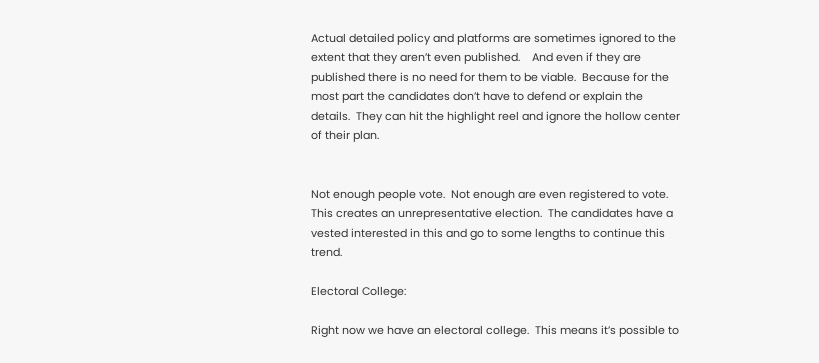Actual detailed policy and platforms are sometimes ignored to the extent that they aren’t even published.    And even if they are published there is no need for them to be viable.  Because for the most part the candidates don’t have to defend or explain the details.  They can hit the highlight reel and ignore the hollow center of their plan.


Not enough people vote.  Not enough are even registered to vote.  This creates an unrepresentative election.  The candidates have a vested interested in this and go to some lengths to continue this trend.

Electoral College:

Right now we have an electoral college.  This means it’s possible to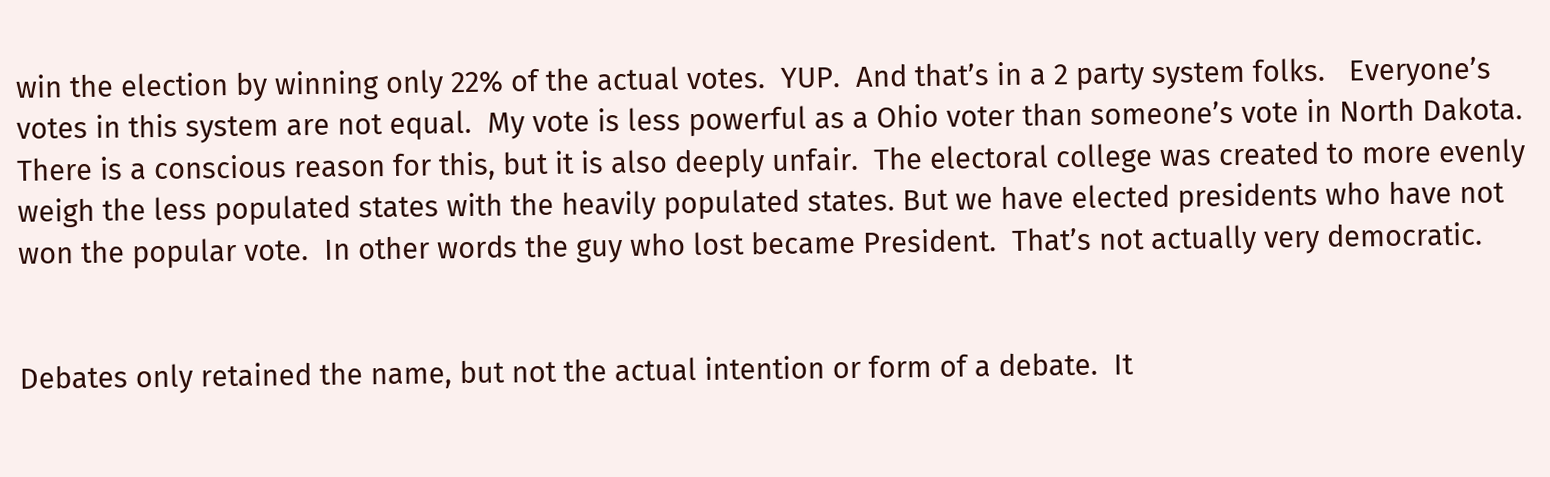win the election by winning only 22% of the actual votes.  YUP.  And that’s in a 2 party system folks.   Everyone’s votes in this system are not equal.  My vote is less powerful as a Ohio voter than someone’s vote in North Dakota.  There is a conscious reason for this, but it is also deeply unfair.  The electoral college was created to more evenly weigh the less populated states with the heavily populated states. But we have elected presidents who have not won the popular vote.  In other words the guy who lost became President.  That’s not actually very democratic.


Debates only retained the name, but not the actual intention or form of a debate.  It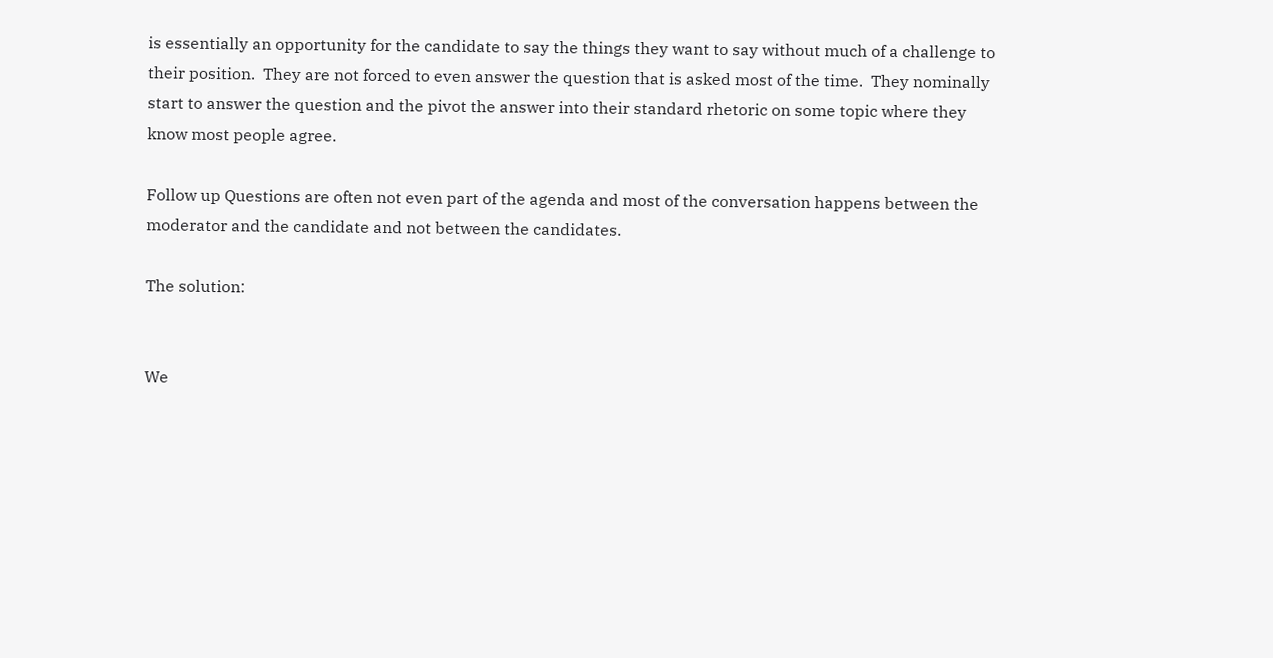is essentially an opportunity for the candidate to say the things they want to say without much of a challenge to their position.  They are not forced to even answer the question that is asked most of the time.  They nominally start to answer the question and the pivot the answer into their standard rhetoric on some topic where they know most people agree.

Follow up Questions are often not even part of the agenda and most of the conversation happens between the moderator and the candidate and not between the candidates.

The solution:


We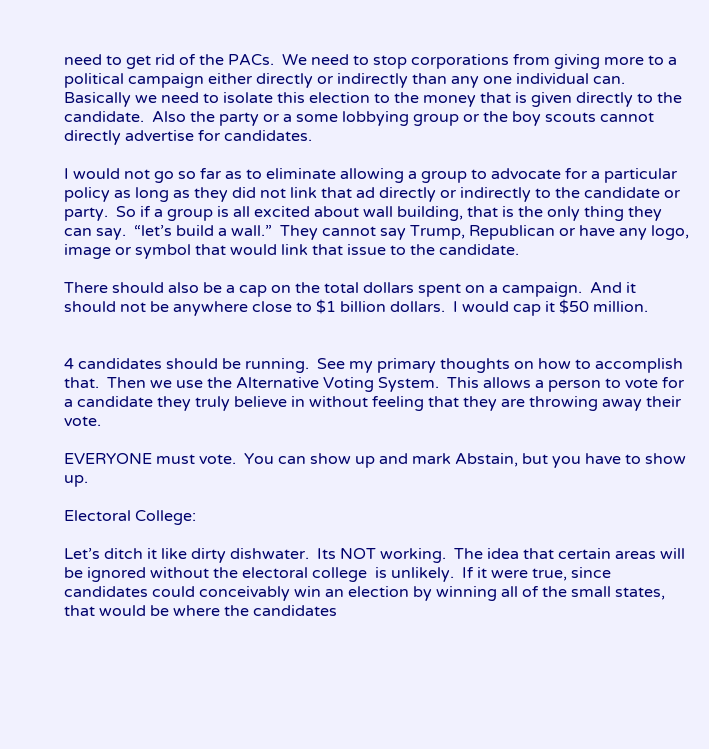need to get rid of the PACs.  We need to stop corporations from giving more to a political campaign either directly or indirectly than any one individual can.  Basically we need to isolate this election to the money that is given directly to the candidate.  Also the party or a some lobbying group or the boy scouts cannot directly advertise for candidates.

I would not go so far as to eliminate allowing a group to advocate for a particular policy as long as they did not link that ad directly or indirectly to the candidate or party.  So if a group is all excited about wall building, that is the only thing they can say.  “let’s build a wall.”  They cannot say Trump, Republican or have any logo, image or symbol that would link that issue to the candidate.

There should also be a cap on the total dollars spent on a campaign.  And it should not be anywhere close to $1 billion dollars.  I would cap it $50 million.


4 candidates should be running.  See my primary thoughts on how to accomplish that.  Then we use the Alternative Voting System.  This allows a person to vote for a candidate they truly believe in without feeling that they are throwing away their vote.

EVERYONE must vote.  You can show up and mark Abstain, but you have to show up.

Electoral College:

Let’s ditch it like dirty dishwater.  Its NOT working.  The idea that certain areas will be ignored without the electoral college  is unlikely.  If it were true, since candidates could conceivably win an election by winning all of the small states, that would be where the candidates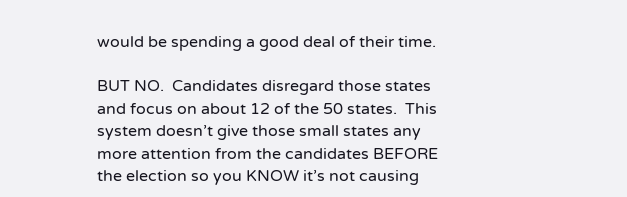would be spending a good deal of their time.

BUT NO.  Candidates disregard those states and focus on about 12 of the 50 states.  This system doesn’t give those small states any more attention from the candidates BEFORE the election so you KNOW it’s not causing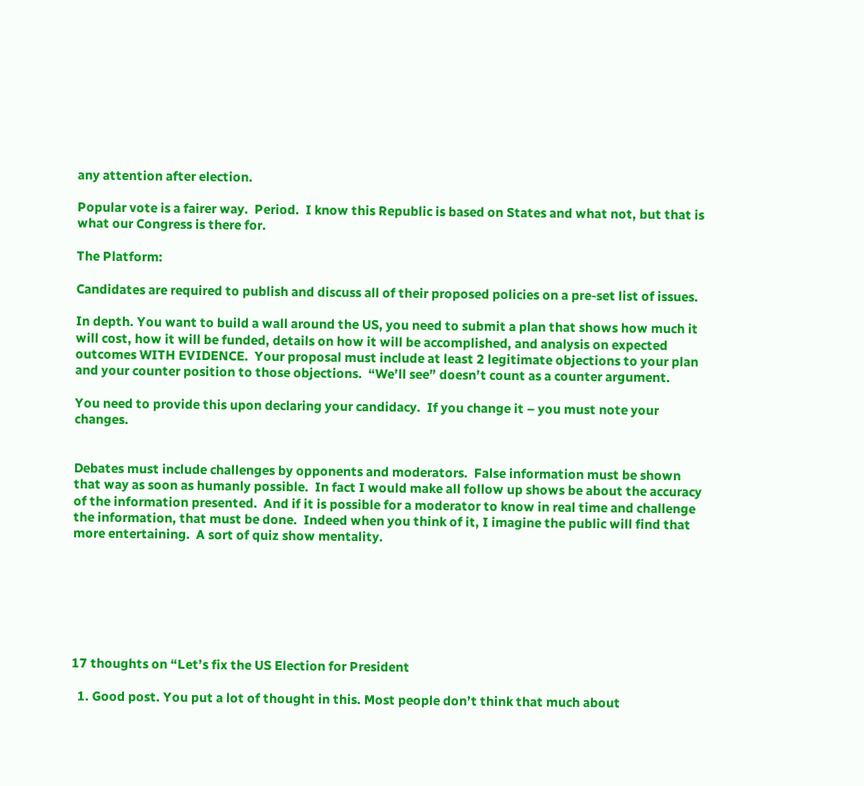any attention after election.

Popular vote is a fairer way.  Period.  I know this Republic is based on States and what not, but that is what our Congress is there for.

The Platform:

Candidates are required to publish and discuss all of their proposed policies on a pre-set list of issues.

In depth. You want to build a wall around the US, you need to submit a plan that shows how much it will cost, how it will be funded, details on how it will be accomplished, and analysis on expected outcomes WITH EVIDENCE.  Your proposal must include at least 2 legitimate objections to your plan and your counter position to those objections.  “We’ll see” doesn’t count as a counter argument.

You need to provide this upon declaring your candidacy.  If you change it – you must note your changes.


Debates must include challenges by opponents and moderators.  False information must be shown that way as soon as humanly possible.  In fact I would make all follow up shows be about the accuracy of the information presented.  And if it is possible for a moderator to know in real time and challenge the information, that must be done.  Indeed when you think of it, I imagine the public will find that more entertaining.  A sort of quiz show mentality.







17 thoughts on “Let’s fix the US Election for President

  1. Good post. You put a lot of thought in this. Most people don’t think that much about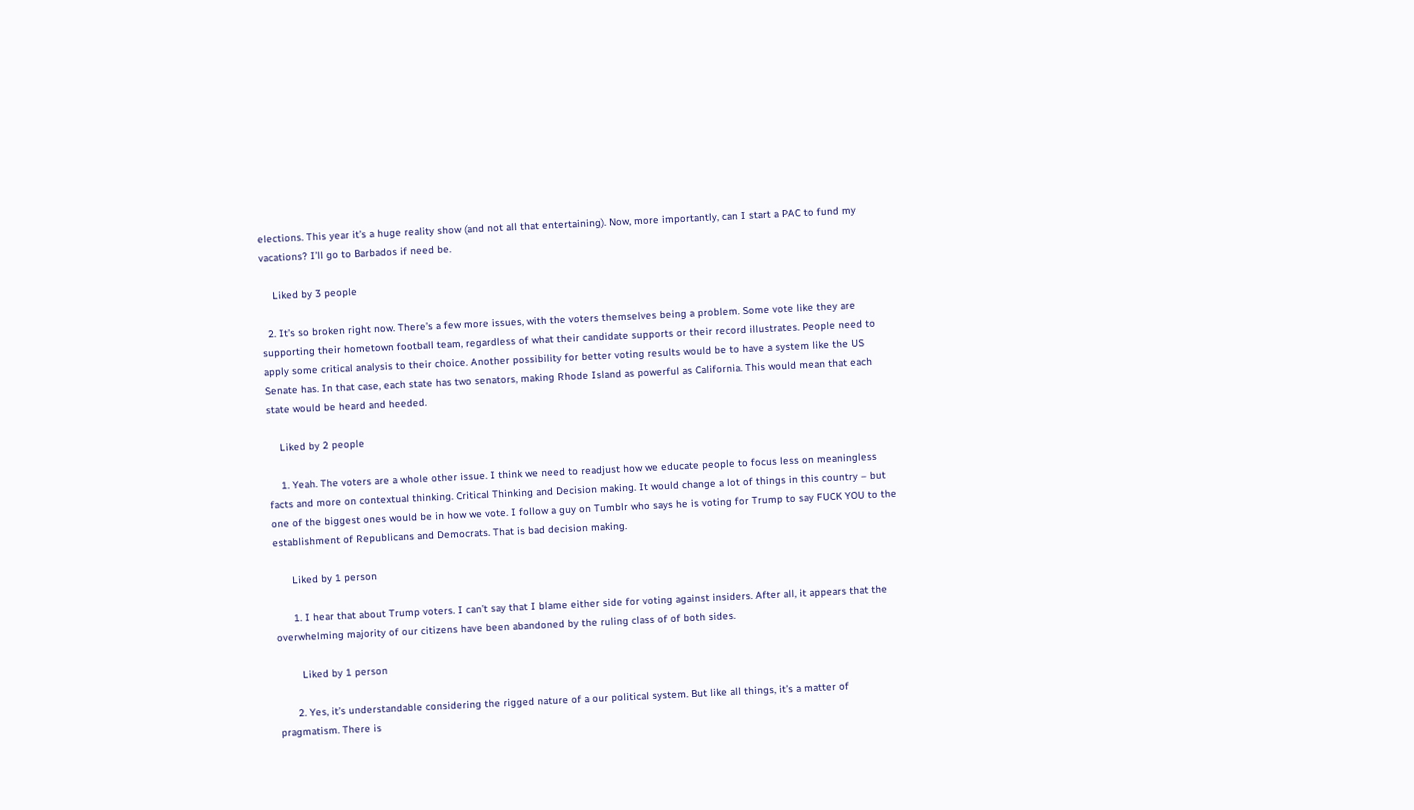elections. This year it’s a huge reality show (and not all that entertaining). Now, more importantly, can I start a PAC to fund my vacations? I’ll go to Barbados if need be.

    Liked by 3 people

  2. It’s so broken right now. There’s a few more issues, with the voters themselves being a problem. Some vote like they are supporting their hometown football team, regardless of what their candidate supports or their record illustrates. People need to apply some critical analysis to their choice. Another possibility for better voting results would be to have a system like the US Senate has. In that case, each state has two senators, making Rhode Island as powerful as California. This would mean that each state would be heard and heeded.

    Liked by 2 people

    1. Yeah. The voters are a whole other issue. I think we need to readjust how we educate people to focus less on meaningless facts and more on contextual thinking. Critical Thinking and Decision making. It would change a lot of things in this country – but one of the biggest ones would be in how we vote. I follow a guy on Tumblr who says he is voting for Trump to say FUCK YOU to the establishment of Republicans and Democrats. That is bad decision making.

      Liked by 1 person

      1. I hear that about Trump voters. I can’t say that I blame either side for voting against insiders. After all, it appears that the overwhelming majority of our citizens have been abandoned by the ruling class of of both sides.

        Liked by 1 person

      2. Yes, it’s understandable considering the rigged nature of a our political system. But like all things, it’s a matter of pragmatism. There is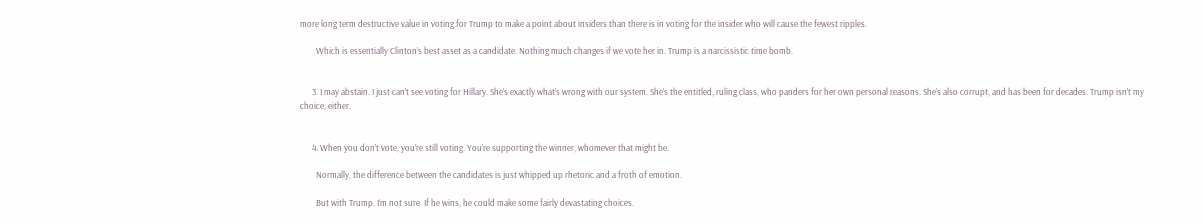more long term destructive value in voting for Trump to make a point about insiders than there is in voting for the insider who will cause the fewest ripples.

        Which is essentially Clinton’s best asset as a candidate. Nothing much changes if we vote her in. Trump is a narcissistic time bomb.


      3. I may abstain. I just can’t see voting for Hillary. She’s exactly what’s wrong with our system. She’s the entitled, ruling class, who panders for her own personal reasons. She’s also corrupt, and has been for decades. Trump isn’t my choice, either.


      4. When you don’t vote, you’re still voting. You’re supporting the winner, whomever that might be.

        Normally, the difference between the candidates is just whipped up rhetoric and a froth of emotion.

        But with Trump. I’m not sure. If he wins, he could make some fairly devastating choices.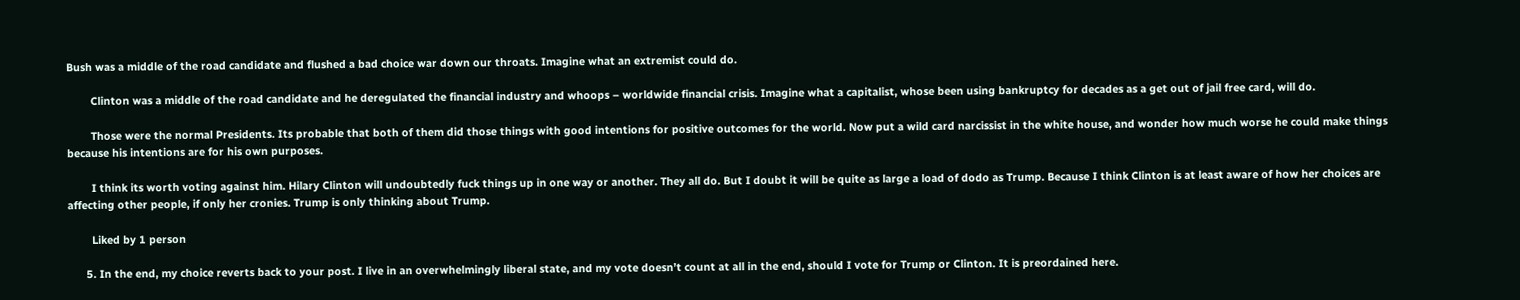Bush was a middle of the road candidate and flushed a bad choice war down our throats. Imagine what an extremist could do.

        Clinton was a middle of the road candidate and he deregulated the financial industry and whoops – worldwide financial crisis. Imagine what a capitalist, whose been using bankruptcy for decades as a get out of jail free card, will do.

        Those were the normal Presidents. Its probable that both of them did those things with good intentions for positive outcomes for the world. Now put a wild card narcissist in the white house, and wonder how much worse he could make things because his intentions are for his own purposes.

        I think its worth voting against him. Hilary Clinton will undoubtedly fuck things up in one way or another. They all do. But I doubt it will be quite as large a load of dodo as Trump. Because I think Clinton is at least aware of how her choices are affecting other people, if only her cronies. Trump is only thinking about Trump.

        Liked by 1 person

      5. In the end, my choice reverts back to your post. I live in an overwhelmingly liberal state, and my vote doesn’t count at all in the end, should I vote for Trump or Clinton. It is preordained here.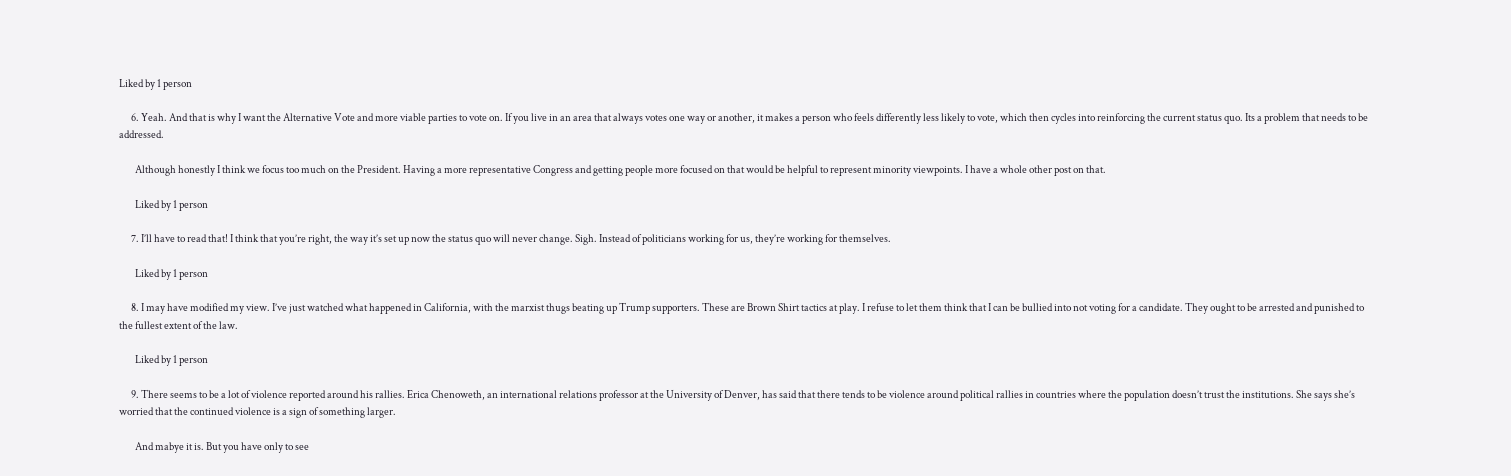Liked by 1 person

      6. Yeah. And that is why I want the Alternative Vote and more viable parties to vote on. If you live in an area that always votes one way or another, it makes a person who feels differently less likely to vote, which then cycles into reinforcing the current status quo. Its a problem that needs to be addressed.

        Although honestly I think we focus too much on the President. Having a more representative Congress and getting people more focused on that would be helpful to represent minority viewpoints. I have a whole other post on that.

        Liked by 1 person

      7. I’ll have to read that! I think that you’re right, the way it’s set up now the status quo will never change. Sigh. Instead of politicians working for us, they’re working for themselves.

        Liked by 1 person

      8. I may have modified my view. I’ve just watched what happened in California, with the marxist thugs beating up Trump supporters. These are Brown Shirt tactics at play. I refuse to let them think that I can be bullied into not voting for a candidate. They ought to be arrested and punished to the fullest extent of the law.

        Liked by 1 person

      9. There seems to be a lot of violence reported around his rallies. Erica Chenoweth, an international relations professor at the University of Denver, has said that there tends to be violence around political rallies in countries where the population doesn’t trust the institutions. She says she’s worried that the continued violence is a sign of something larger.

        And mabye it is. But you have only to see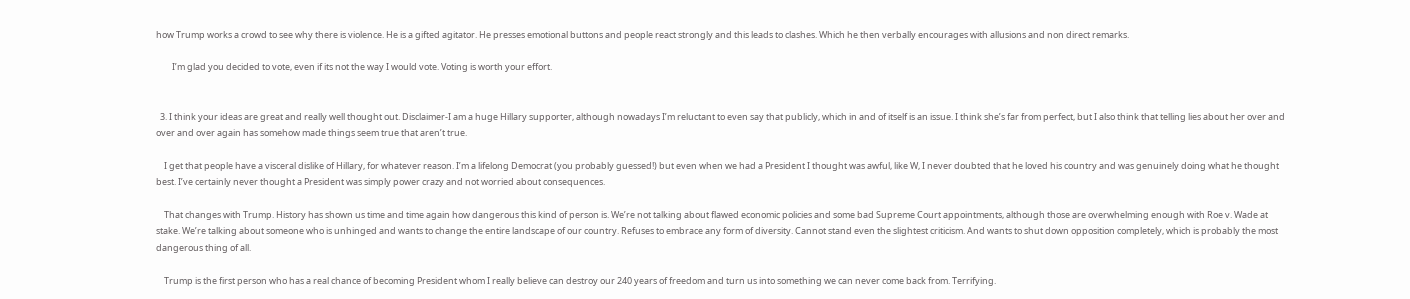how Trump works a crowd to see why there is violence. He is a gifted agitator. He presses emotional buttons and people react strongly and this leads to clashes. Which he then verbally encourages with allusions and non direct remarks.

        I’m glad you decided to vote, even if its not the way I would vote. Voting is worth your effort.


  3. I think your ideas are great and really well thought out. Disclaimer-I am a huge Hillary supporter, although nowadays I’m reluctant to even say that publicly, which in and of itself is an issue. I think she’s far from perfect, but I also think that telling lies about her over and over and over again has somehow made things seem true that aren’t true.

    I get that people have a visceral dislike of Hillary, for whatever reason. I’m a lifelong Democrat (you probably guessed!) but even when we had a President I thought was awful, like W, I never doubted that he loved his country and was genuinely doing what he thought best. I’ve certainly never thought a President was simply power crazy and not worried about consequences.

    That changes with Trump. History has shown us time and time again how dangerous this kind of person is. We’re not talking about flawed economic policies and some bad Supreme Court appointments, although those are overwhelming enough with Roe v. Wade at stake. We’re talking about someone who is unhinged and wants to change the entire landscape of our country. Refuses to embrace any form of diversity. Cannot stand even the slightest criticism. And wants to shut down opposition completely, which is probably the most dangerous thing of all.

    Trump is the first person who has a real chance of becoming President whom I really believe can destroy our 240 years of freedom and turn us into something we can never come back from. Terrifying.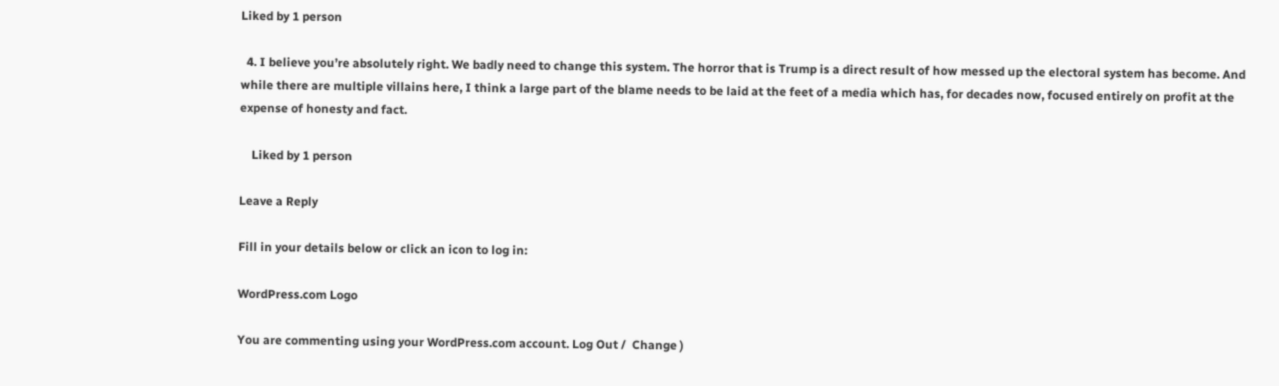Liked by 1 person

  4. I believe you’re absolutely right. We badly need to change this system. The horror that is Trump is a direct result of how messed up the electoral system has become. And while there are multiple villains here, I think a large part of the blame needs to be laid at the feet of a media which has, for decades now, focused entirely on profit at the expense of honesty and fact.

    Liked by 1 person

Leave a Reply

Fill in your details below or click an icon to log in:

WordPress.com Logo

You are commenting using your WordPress.com account. Log Out /  Change )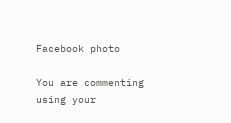Facebook photo

You are commenting using your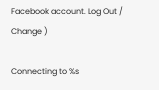Facebook account. Log Out /  Change )

Connecting to %s